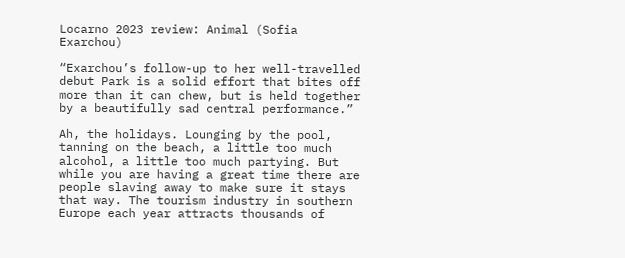Locarno 2023 review: Animal (Sofia Exarchou)

“Exarchou’s follow-up to her well-travelled debut Park is a solid effort that bites off more than it can chew, but is held together by a beautifully sad central performance.”

Ah, the holidays. Lounging by the pool, tanning on the beach, a little too much alcohol, a little too much partying. But while you are having a great time there are people slaving away to make sure it stays that way. The tourism industry in southern Europe each year attracts thousands of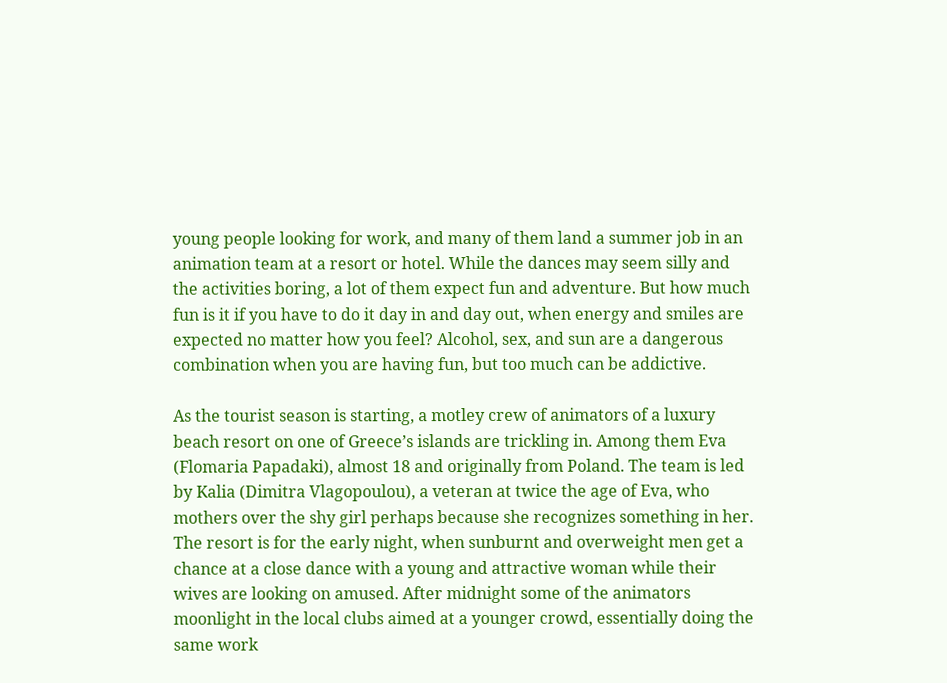young people looking for work, and many of them land a summer job in an animation team at a resort or hotel. While the dances may seem silly and the activities boring, a lot of them expect fun and adventure. But how much fun is it if you have to do it day in and day out, when energy and smiles are expected no matter how you feel? Alcohol, sex, and sun are a dangerous combination when you are having fun, but too much can be addictive.

As the tourist season is starting, a motley crew of animators of a luxury beach resort on one of Greece’s islands are trickling in. Among them Eva (Flomaria Papadaki), almost 18 and originally from Poland. The team is led by Kalia (Dimitra Vlagopoulou), a veteran at twice the age of Eva, who mothers over the shy girl perhaps because she recognizes something in her. The resort is for the early night, when sunburnt and overweight men get a chance at a close dance with a young and attractive woman while their wives are looking on amused. After midnight some of the animators moonlight in the local clubs aimed at a younger crowd, essentially doing the same work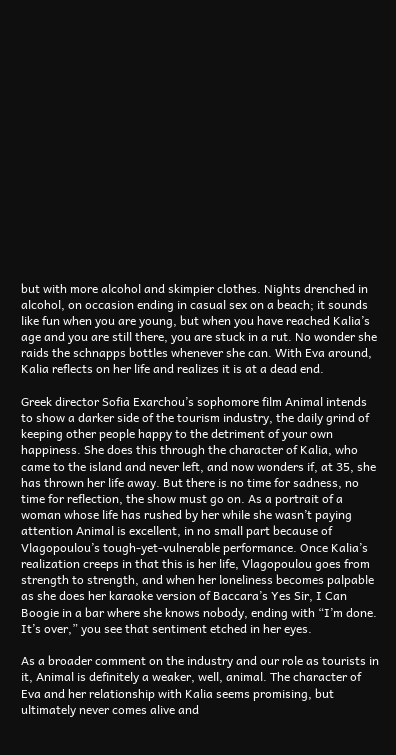but with more alcohol and skimpier clothes. Nights drenched in alcohol, on occasion ending in casual sex on a beach; it sounds like fun when you are young, but when you have reached Kalia’s age and you are still there, you are stuck in a rut. No wonder she raids the schnapps bottles whenever she can. With Eva around, Kalia reflects on her life and realizes it is at a dead end.

Greek director Sofia Exarchou’s sophomore film Animal intends to show a darker side of the tourism industry, the daily grind of keeping other people happy to the detriment of your own happiness. She does this through the character of Kalia, who came to the island and never left, and now wonders if, at 35, she has thrown her life away. But there is no time for sadness, no time for reflection, the show must go on. As a portrait of a woman whose life has rushed by her while she wasn’t paying attention Animal is excellent, in no small part because of Vlagopoulou’s tough-yet-vulnerable performance. Once Kalia’s realization creeps in that this is her life, Vlagopoulou goes from strength to strength, and when her loneliness becomes palpable as she does her karaoke version of Baccara’s Yes Sir, I Can Boogie in a bar where she knows nobody, ending with “I’m done. It’s over,” you see that sentiment etched in her eyes.

As a broader comment on the industry and our role as tourists in it, Animal is definitely a weaker, well, animal. The character of Eva and her relationship with Kalia seems promising, but ultimately never comes alive and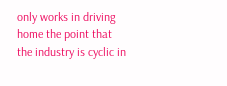only works in driving home the point that the industry is cyclic in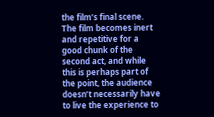the film’s final scene. The film becomes inert and repetitive for a good chunk of the second act, and while this is perhaps part of the point, the audience doesn’t necessarily have to live the experience to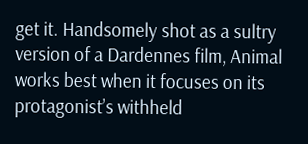get it. Handsomely shot as a sultry version of a Dardennes film, Animal works best when it focuses on its protagonist’s withheld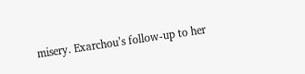misery. Exarchou’s follow-up to her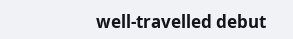well-travelled debut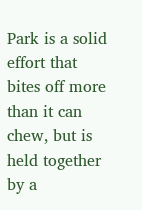Park is a solid effort that bites off more than it can chew, but is held together by a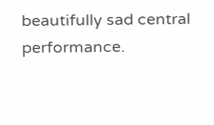beautifully sad central performance.